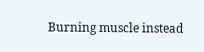Burning muscle instead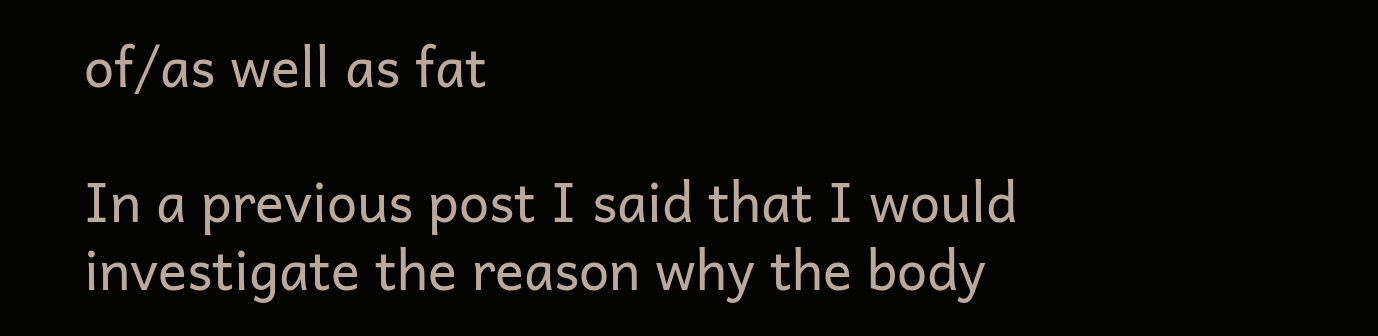of/as well as fat

In a previous post I said that I would investigate the reason why the body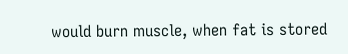would burn muscle, when fat is stored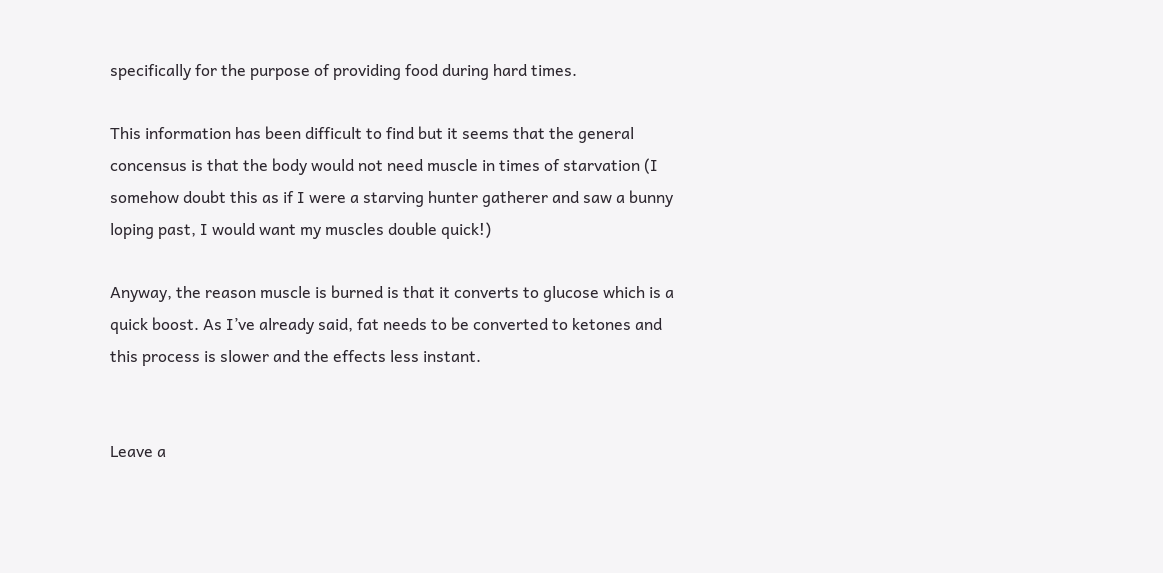specifically for the purpose of providing food during hard times.

This information has been difficult to find but it seems that the general concensus is that the body would not need muscle in times of starvation (I somehow doubt this as if I were a starving hunter gatherer and saw a bunny loping past, I would want my muscles double quick!)

Anyway, the reason muscle is burned is that it converts to glucose which is a quick boost. As I’ve already said, fat needs to be converted to ketones and this process is slower and the effects less instant.


Leave a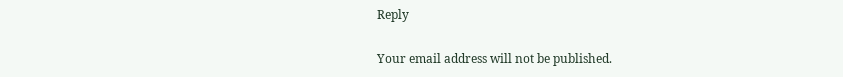Reply

Your email address will not be published.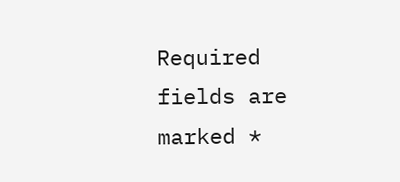Required fields are marked *